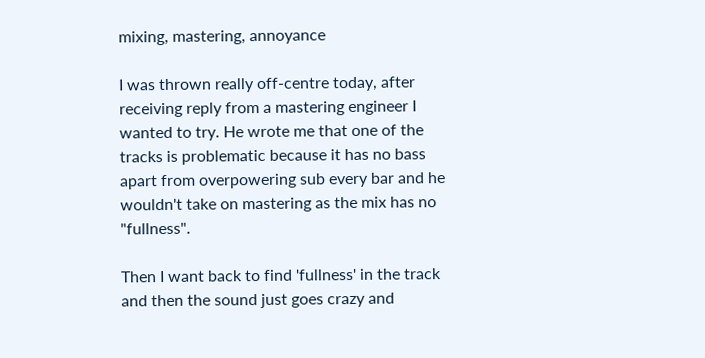mixing, mastering, annoyance

I was thrown really off-centre today, after receiving reply from a mastering engineer I wanted to try. He wrote me that one of the tracks is problematic because it has no bass apart from overpowering sub every bar and he wouldn't take on mastering as the mix has no "fullness".

Then I want back to find 'fullness' in the track and then the sound just goes crazy and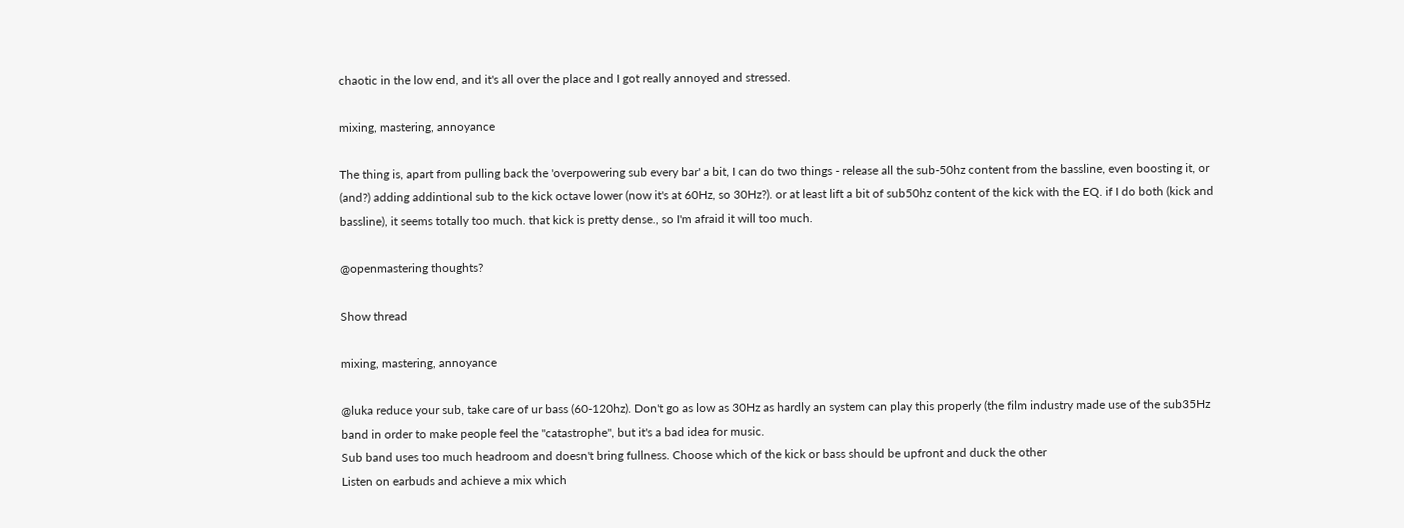chaotic in the low end, and it's all over the place and I got really annoyed and stressed.

mixing, mastering, annoyance

The thing is, apart from pulling back the 'overpowering sub every bar' a bit, I can do two things - release all the sub-50hz content from the bassline, even boosting it, or (and?) adding addintional sub to the kick octave lower (now it's at 60Hz, so 30Hz?). or at least lift a bit of sub50hz content of the kick with the EQ. if I do both (kick and bassline), it seems totally too much. that kick is pretty dense., so I'm afraid it will too much.

@openmastering thoughts?

Show thread

mixing, mastering, annoyance

@luka reduce your sub, take care of ur bass (60-120hz). Don't go as low as 30Hz as hardly an system can play this properly (the film industry made use of the sub35Hz band in order to make people feel the "catastrophe", but it's a bad idea for music.
Sub band uses too much headroom and doesn't bring fullness. Choose which of the kick or bass should be upfront and duck the other
Listen on earbuds and achieve a mix which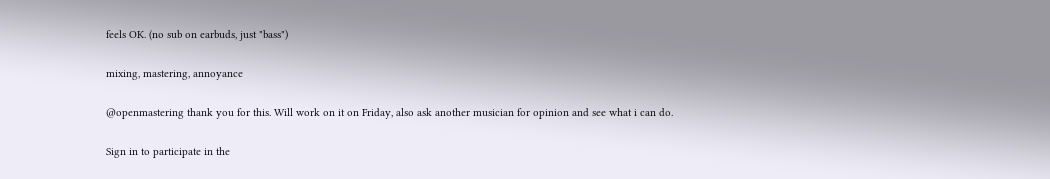feels OK. (no sub on earbuds, just "bass")

mixing, mastering, annoyance

@openmastering thank you for this. Will work on it on Friday, also ask another musician for opinion and see what i can do.

Sign in to participate in the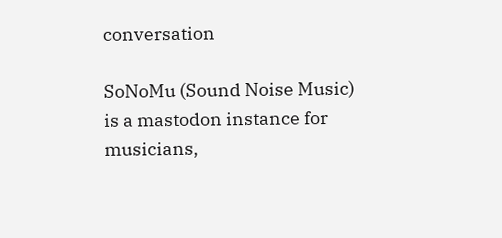conversation

SoNoMu (Sound Noise Music) is a mastodon instance for musicians,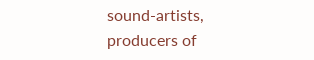sound-artists, producers of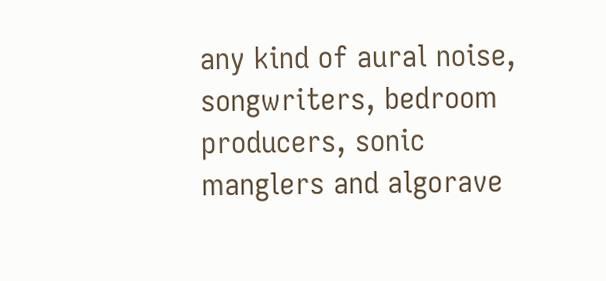any kind of aural noise, songwriters, bedroom producers, sonic manglers and algorave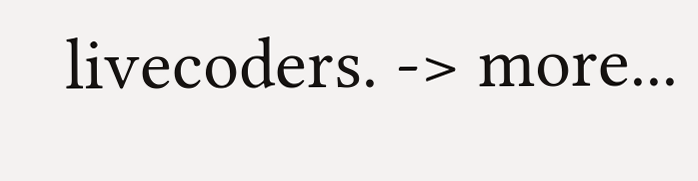livecoders. -> more...